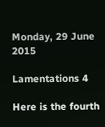Monday, 29 June 2015

Lamentations 4

Here is the fourth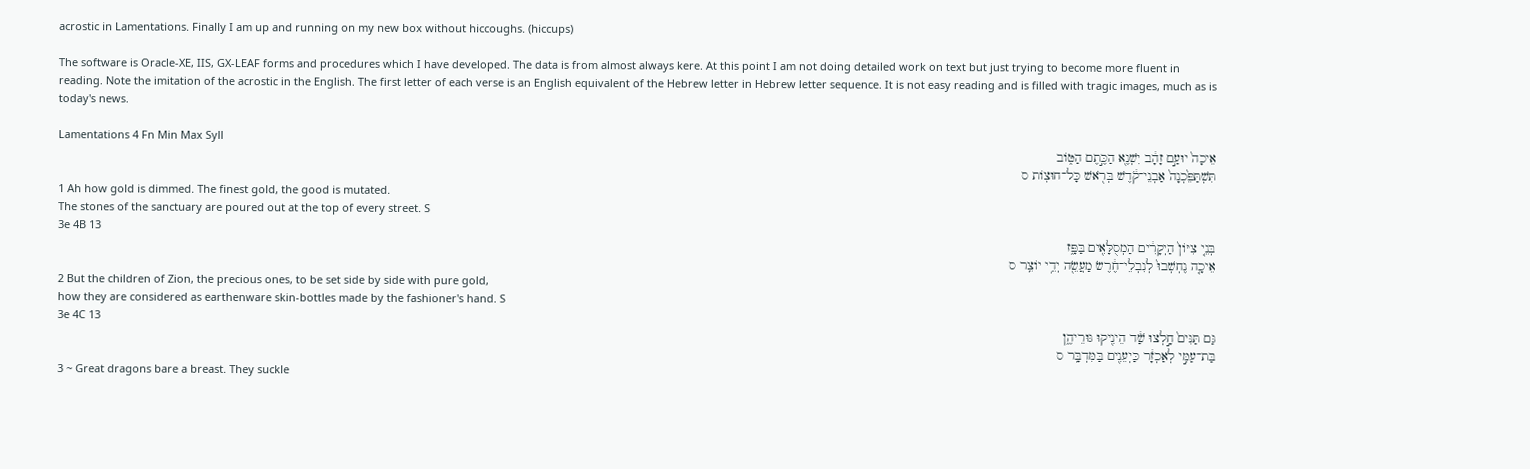acrostic in Lamentations. Finally I am up and running on my new box without hiccoughs. (hiccups)

The software is Oracle-XE, IIS, GX-LEAF forms and procedures which I have developed. The data is from almost always kere. At this point I am not doing detailed work on text but just trying to become more fluent in reading. Note the imitation of the acrostic in the English. The first letter of each verse is an English equivalent of the Hebrew letter in Hebrew letter sequence. It is not easy reading and is filled with tragic images, much as is today's news.

Lamentations 4 Fn Min Max Syll
אֵיכָה֙ יוּעַ֣ם זָהָ֔ב יִשְׁנֶ֖א הַכֶּ֣תֶם הַטּ֑וֹב
תִּשְׁתַּפֵּ֙כְנָה֙ אַבְנֵי־קֹ֔דֶשׁ בְּרֹ֖אשׁ כָּל־חוּצֽוֹת ס
1 Ah how gold is dimmed. The finest gold, the good is mutated.
The stones of the sanctuary are poured out at the top of every street. S
3e 4B 13
בְּנֵ֤י צִיּוֹן֙ הַיְקָרִ֔ים הַמְסֻלָּאִ֖ים בַּפָּ֑ז
אֵיכָ֤ה נֶחְשְׁבוּ֙ לְנִבְלֵי־חֶ֔רֶשׂ מַעֲשֵׂ֖ה יְדֵ֥י יוֹצֵֽר ס
2 But the children of Zion, the precious ones, to be set side by side with pure gold,
how they are considered as earthenware skin-bottles made by the fashioner's hand. S
3e 4C 13
גַּם תַּנִּים֙ חָ֣לְצוּ שַׁ֔ד הֵינִ֖יקוּ גּוּרֵיהֶ֑ן
בַּת־עַמִּ֣י לְאַכְזָ֔ר כַּיְעֵנִ֖ים בַּמִּדְבָּֽר ס
3 ~ Great dragons bare a breast. They suckle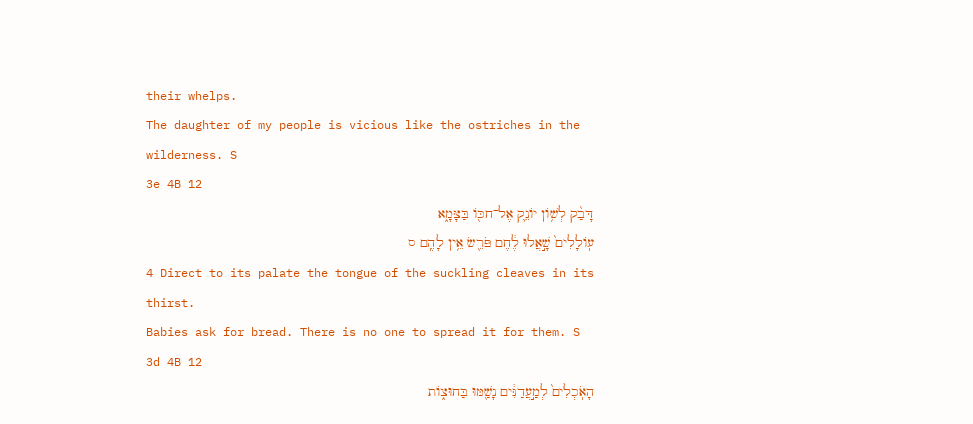their whelps.
The daughter of my people is vicious like the ostriches in the wilderness. S
3e 4B 12
דָּבַ֨ק לְשׁ֥וֹן יוֹנֵ֛ק אֶל־חכּ֖וֹ בַּצָּמָ֑א
עֽוֹלָלִים֙ שָׁ֣אֲלוּ לֶ֔חֶם פֹּרֵ֖שׂ אֵ֥ין לָהֶֽם ס
4 Direct to its palate the tongue of the suckling cleaves in its thirst.
Babies ask for bread. There is no one to spread it for them. S
3d 4B 12
הָאֹֽכְלִים֙ לְמַ֣עֲדַנִּ֔ים נָשַׁ֖מּוּ בַּחוּצ֑וֹת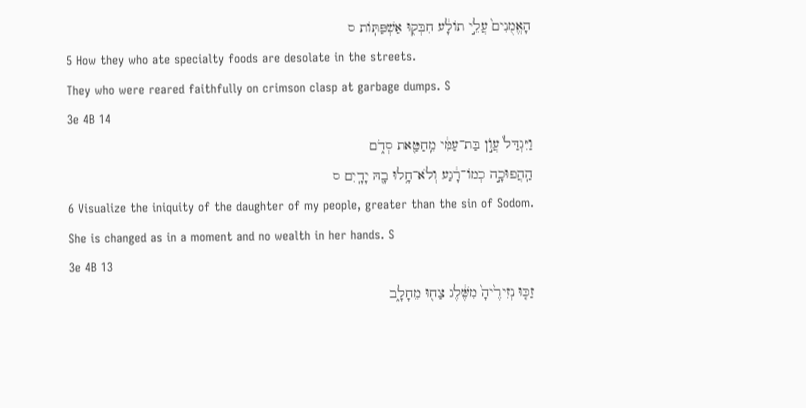הָאֱמֻנִים֙ עֲלֵ֣י תוֹלָ֔ע חִבְּק֖וּ אַשְׁפַּתּֽוֹת ס
5 How they who ate specialty foods are desolate in the streets.
They who were reared faithfully on crimson clasp at garbage dumps. S
3e 4B 14
וַיִּגְדַּל֙ עֲוֺ֣ן בַּת־עַמִּ֔י מֵֽחַטַּ֖את סְדֹ֑ם
הַֽהֲפוּכָ֣ה כְמוֹ־רָ֔גַע וְלֹא־חָ֥לוּ בָ֖הּ יָדָֽיִם ס
6 Visualize the iniquity of the daughter of my people, greater than the sin of Sodom.
She is changed as in a moment and no wealth in her hands. S
3e 4B 13
זַכּ֤וּ נְזִירֶ֙יהָ֙ מִשֶּׁ֔לֶג צַח֖וּ מֵחָלָ֑ב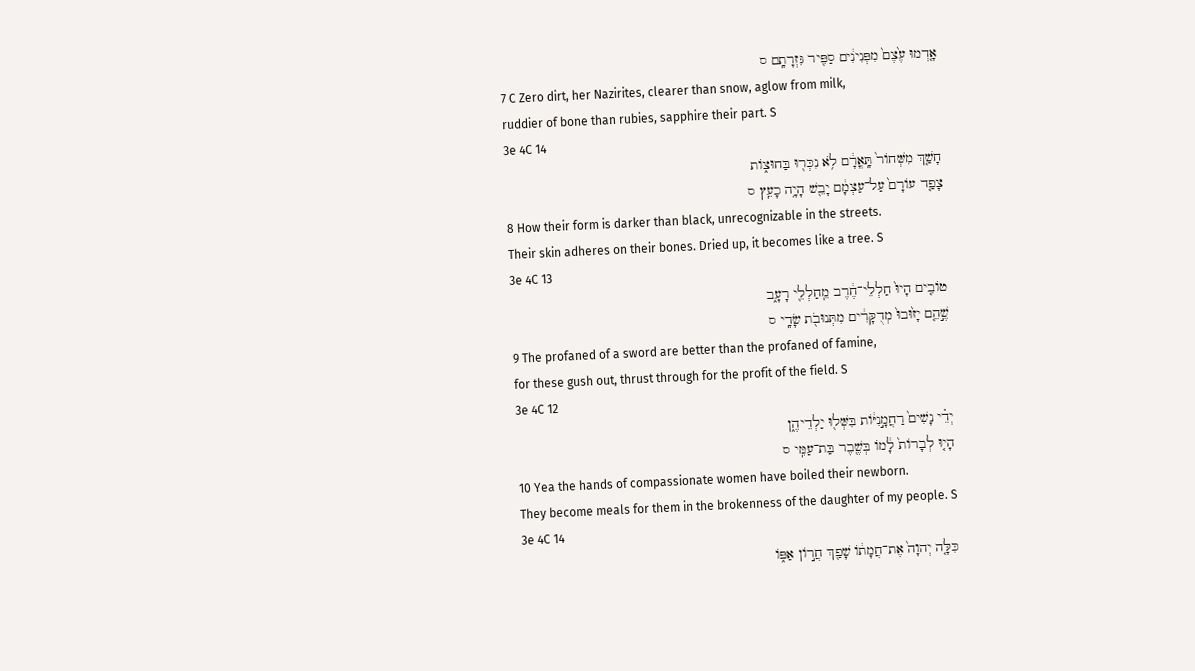אָ֤דְמוּ עֶ֙צֶם֙ מִפְּנִינִ֔ים סַפִּ֖יר גִּזְרָתָֽם ס
7 C Zero dirt, her Nazirites, clearer than snow, aglow from milk,
ruddier of bone than rubies, sapphire their part. S
3e 4C 14
חָשַׁ֤ךְ מִשְּׁחוֹר֙ תָּֽאֳרָ֔ם לֹ֥א נִכְּר֖וּ בַּחוּצ֑וֹת
צָפַ֤ד עוֹרָם֙ עַל־עַצְמָ֔ם יָבֵ֖שׁ הָיָ֥ה כָעֵֽץ ס
8 How their form is darker than black, unrecognizable in the streets.
Their skin adheres on their bones. Dried up, it becomes like a tree. S
3e 4C 13
טוֹבִ֤ים הָיוּ֙ חַלְלֵי־חֶ֔רֶב מֵֽחַלְלֵ֖י רָעָ֑ב
שֶׁ֣הֵ֤ם יָז֙וּבוּ֙ מְדֻקָּרִ֔ים מִתְּנוּבֹ֖ת שָׂדָֽי ס
9 The profaned of a sword are better than the profaned of famine,
for these gush out, thrust through for the profit of the field. S
3e 4C 12
יְדֵ֗י נָשִׁים֙ רַחֲמָ֣נִיּ֔וֹת בִּשְּׁל֖וּ יַלְדֵיהֶ֑ן
הָי֤וּ לְבָרוֹת֙ לָ֔מוֹ בְּשֶׁ֖בֶר בַּת־עַמִּֽי ס
10 Yea the hands of compassionate women have boiled their newborn.
They become meals for them in the brokenness of the daughter of my people. S
3e 4C 14
כִּלָּ֤ה יְהוָה֙ אֶת־חֲמָת֔וֹ שָׁפַ֖ךְ חֲר֣וֹן אַפּ֑וֹ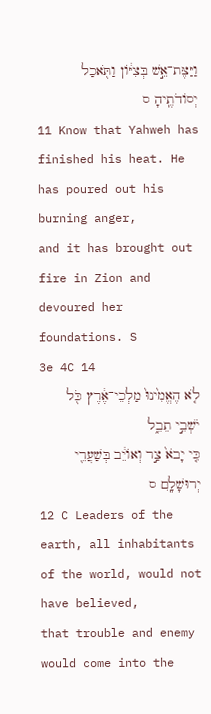וַיַּצֶּת־אֵ֣שׁ בְּצִיּ֔וֹן וַתֹּ֖אכַל יְסוֹדֹתֶֽיהָ ס
11 Know that Yahweh has finished his heat. He has poured out his burning anger,
and it has brought out fire in Zion and devoured her foundations. S
3e 4C 14
לֹ֤א הֶאֱמִ֙ינוּ֙ מַלְכֵי־אֶ֔רֶץ כֹּ֖ל יֹשְׁבֵ֣י תֵבֵ֑ל
כִּ֤י יָבֹא֙ צַ֣ר וְאוֹיֵ֔ב בְּשַׁעֲרֵ֖י יְרוּשָׁלִָֽם ס
12 C Leaders of the earth, all inhabitants of the world, would not have believed,
that trouble and enemy would come into the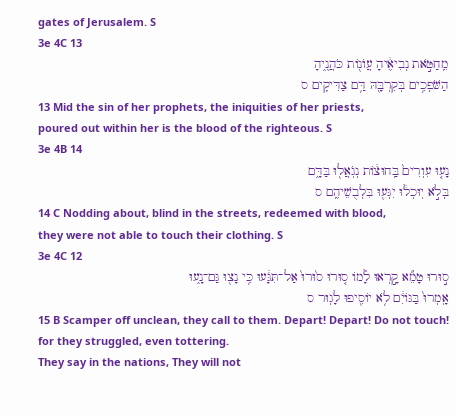gates of Jerusalem. S
3e 4C 13
מֵֽחַטֹּ֣את נְבִיאֶ֔יהָ עֲוֺנ֖וֹת כֹּהֲנֶ֑יהָ
הַשֹּׁפְכִ֥ים בְּקִרְבָּ֖הּ דַּ֥ם צַדִּיקִֽים ס
13 Mid the sin of her prophets, the iniquities of her priests,
poured out within her is the blood of the righteous. S
3e 4B 14
נָע֤וּ עִוְרִים֙ בַּֽחוּצ֔וֹת נְגֹֽאֲל֖וּ בַּדָּ֑ם
בְּלֹ֣א יֽוּכְל֔וּ יִגְּע֖וּ בִּלְבֻשֵׁיהֶֽם ס
14 C Nodding about, blind in the streets, redeemed with blood,
they were not able to touch their clothing. S
3e 4C 12
ס֣וּרוּ טָמֵ֞א קָ֣רְאוּ לָ֗מוֹ ס֤וּרוּ ס֙וּרוּ֙ אַל־תִּגָּ֔עוּ כִּ֥י נָצ֖וּ גַּם־נָ֑עוּ
אָֽמְרוּ֙ בַּגּוֹיִ֔ם לֹ֥א יוֹסִ֖יפוּ לָגֽוּר ס
15 B Scamper off unclean, they call to them. Depart! Depart! Do not touch! for they struggled, even tottering.
They say in the nations, They will not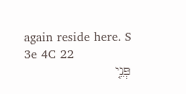again reside here. S
3e 4C 22
פְּנֵ֤י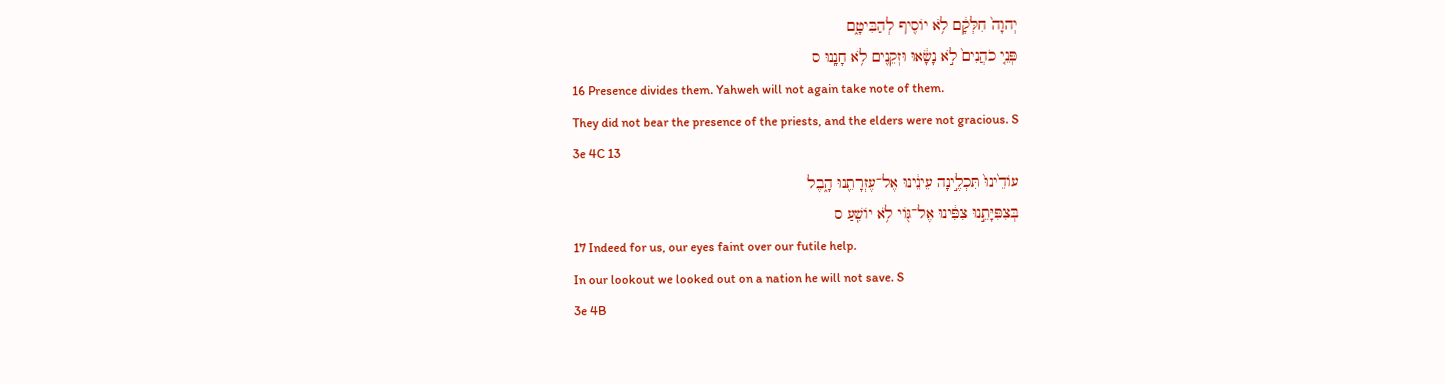יְהוָה֙ חִלְּקָ֔ם לֹ֥א יוֹסִ֖יף לְהַבִּיטָ֑ם
פְּנֵ֤י כֹהֲנִים֙ לֹ֣א נָשָׂ֔אוּ וּזְקֵנִ֖ים לֹ֥א חָנָֽנוּ ס
16 Presence divides them. Yahweh will not again take note of them.
They did not bear the presence of the priests, and the elders were not gracious. S
3e 4C 13
עוֹדֵ֙ינוּ֙ תִּכְלֶ֣ינָה עֵינֵ֔ינוּ אֶל־עֶזְרָתֵ֖נוּ הָ֑בֶל
בְּצִפִּיָּתֵ֣נוּ צִפִּ֔ינוּ אֶל־גּ֖וֹי לֹ֥א יוֹשִֽׁעַ ס
17 Indeed for us, our eyes faint over our futile help.
In our lookout we looked out on a nation he will not save. S
3e 4B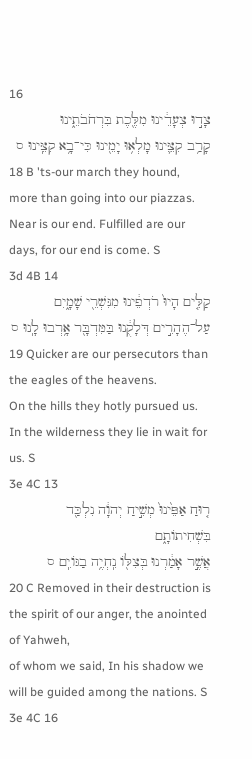16
צָד֣וּ צְעָדֵ֔ינוּ מִלֶּ֖כֶת בִּרְחֹבֹתֵ֑ינוּ
קָרַ֥ב קִצֵּ֛ינוּ מָלְא֥וּ יָמֵ֖ינוּ כִּי־בָ֥א קִצֵּֽינוּ ס
18 B 'ts-our march they hound, more than going into our piazzas.
Near is our end. Fulfilled are our days, for our end is come. S
3d 4B 14
קַלִּ֤ים הָיוּ֙ רֹדְפֵ֔ינוּ מִנִּשְׁרֵ֖י שָׁמָ֑יִם
עַל־הֶהָרִ֣ים דְּלָקֻ֔נוּ בַּמִּדְבָּ֖ר אָ֥רְבוּ לָֽנוּ ס
19 Quicker are our persecutors than the eagles of the heavens.
On the hills they hotly pursued us. In the wilderness they lie in wait for us. S
3e 4C 13
ר֤וּחַ אַפֵּ֙ינוּ֙ מְשִׁ֣יחַ יְהוָ֔ה נִלְכַּ֖ד בִּשְׁחִיתוֹתָ֑ם
אֲשֶׁ֣ר אָמַ֔רְנוּ בְּצִלּ֖וֹ נִֽחְיֶ֥ה בַגּוֹיִֽם ס
20 C Removed in their destruction is the spirit of our anger, the anointed of Yahweh,
of whom we said, In his shadow we will be guided among the nations. S
3e 4C 16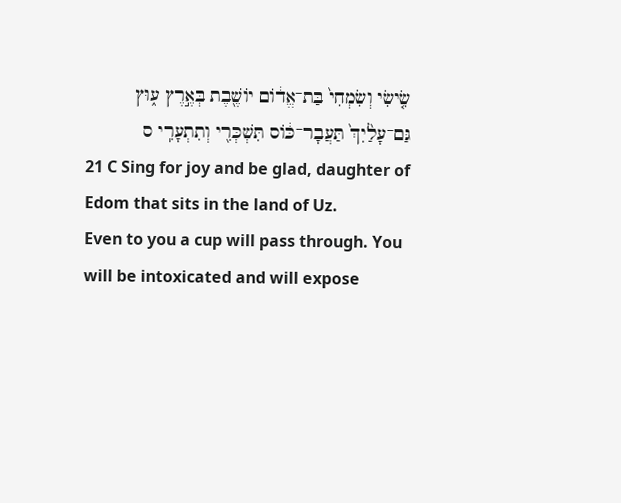שִׂ֤ישִׂי וְשִׂמְחִי֙ בַּת־אֱד֔וֹם יוֹשֶׁ֖בֶת בְּאֶ֣רֶץ ע֑וּץ
גַּם־עָלַ֙יִךְ֙ תַּעֲבָר־כּ֔וֹס תִּשְׁכְּרִ֖י וְתִתְעָרִֽי ס
21 C Sing for joy and be glad, daughter of Edom that sits in the land of Uz.
Even to you a cup will pass through. You will be intoxicated and will expose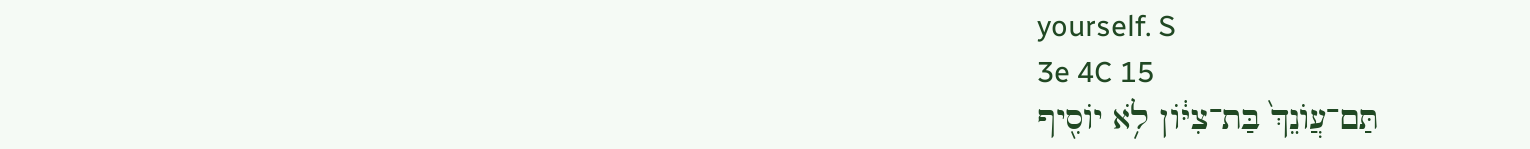yourself. S
3e 4C 15
תַּם־עֲוֺנֵךְ֙ בַּת־צִיּ֔וֹן לֹ֥א יוֹסִ֖יף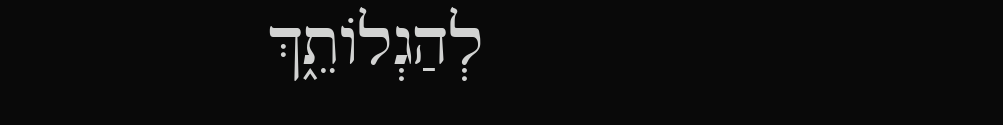לְהַגְלוֹתֵ֑ךְ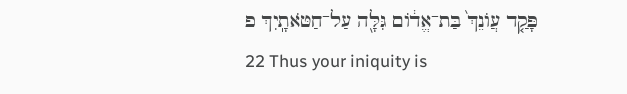פָּקַ֤ד עֲוֺנֵךְ֙ בַּת־אֱד֔וֹם גִּלָּ֖ה עַל־חַטֹּאתָֽיִךְ פ
22 Thus your iniquity is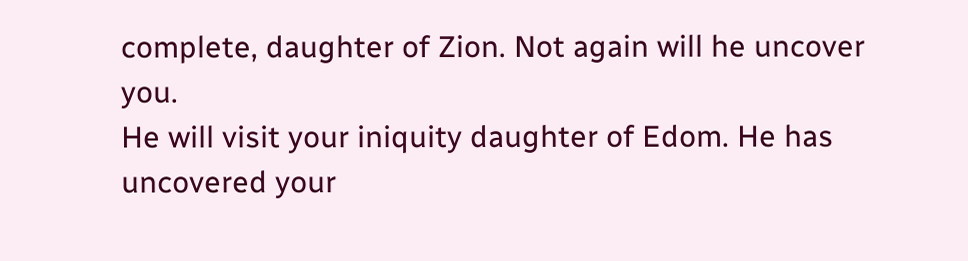complete, daughter of Zion. Not again will he uncover you.
He will visit your iniquity daughter of Edom. He has uncovered your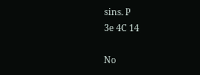sins. P
3e 4C 14

No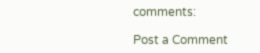comments:

Post a Comment